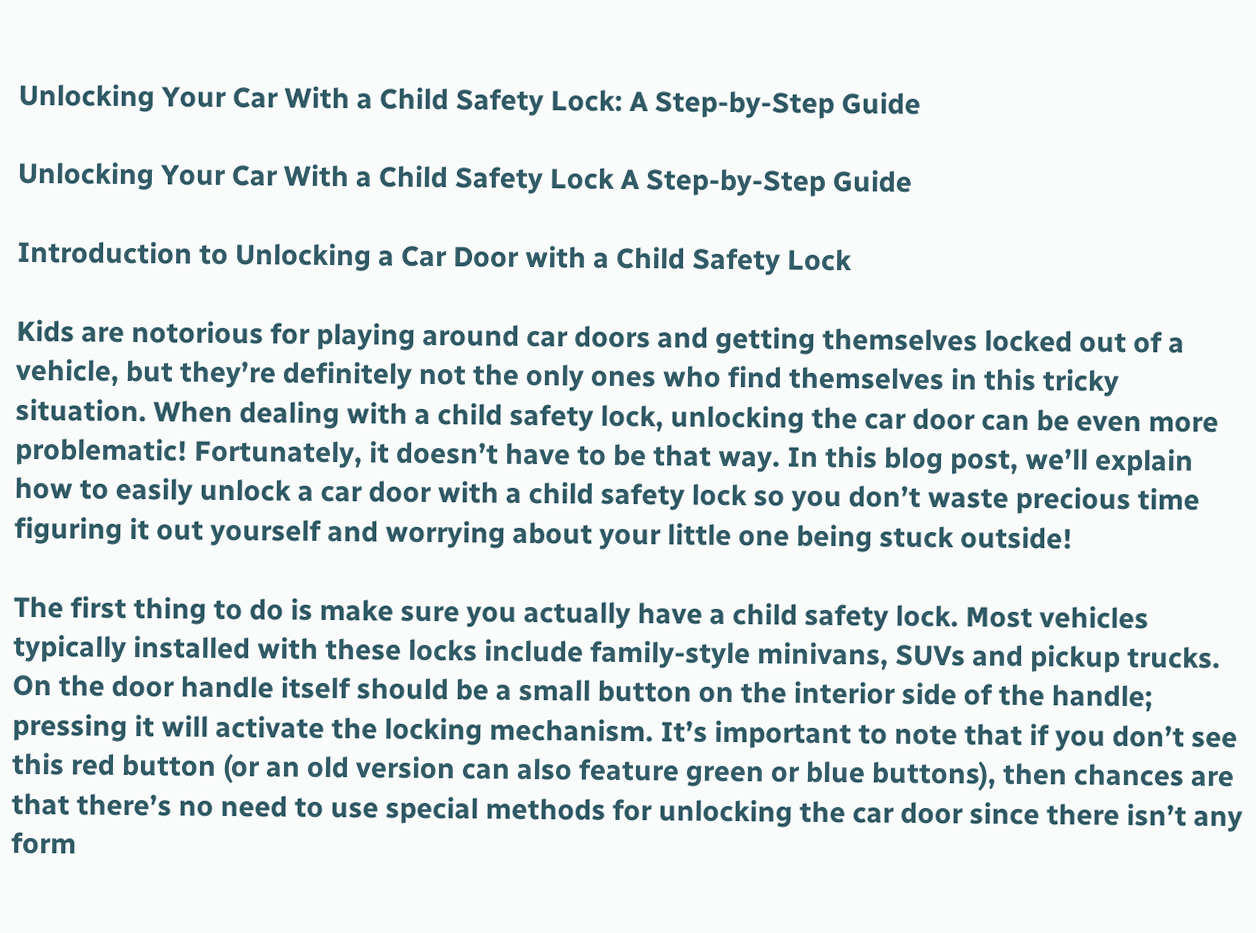Unlocking Your Car With a Child Safety Lock: A Step-by-Step Guide

Unlocking Your Car With a Child Safety Lock A Step-by-Step Guide

Introduction to Unlocking a Car Door with a Child Safety Lock

Kids are notorious for playing around car doors and getting themselves locked out of a vehicle, but they’re definitely not the only ones who find themselves in this tricky situation. When dealing with a child safety lock, unlocking the car door can be even more problematic! Fortunately, it doesn’t have to be that way. In this blog post, we’ll explain how to easily unlock a car door with a child safety lock so you don’t waste precious time figuring it out yourself and worrying about your little one being stuck outside!

The first thing to do is make sure you actually have a child safety lock. Most vehicles typically installed with these locks include family-style minivans, SUVs and pickup trucks. On the door handle itself should be a small button on the interior side of the handle; pressing it will activate the locking mechanism. It’s important to note that if you don’t see this red button (or an old version can also feature green or blue buttons), then chances are that there’s no need to use special methods for unlocking the car door since there isn’t any form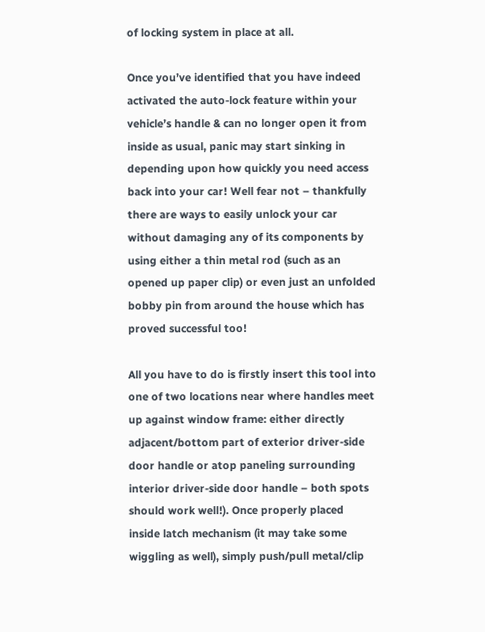of locking system in place at all.

Once you’ve identified that you have indeed activated the auto-lock feature within your vehicle’s handle & can no longer open it from inside as usual, panic may start sinking in depending upon how quickly you need access back into your car! Well fear not – thankfully there are ways to easily unlock your car without damaging any of its components by using either a thin metal rod (such as an opened up paper clip) or even just an unfolded bobby pin from around the house which has proved successful too!

All you have to do is firstly insert this tool into one of two locations near where handles meet up against window frame: either directly adjacent/bottom part of exterior driver-side door handle or atop paneling surrounding interior driver-side door handle – both spots should work well!). Once properly placed inside latch mechanism (it may take some wiggling as well), simply push/pull metal/clip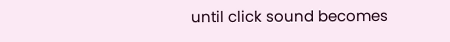until click sound becomes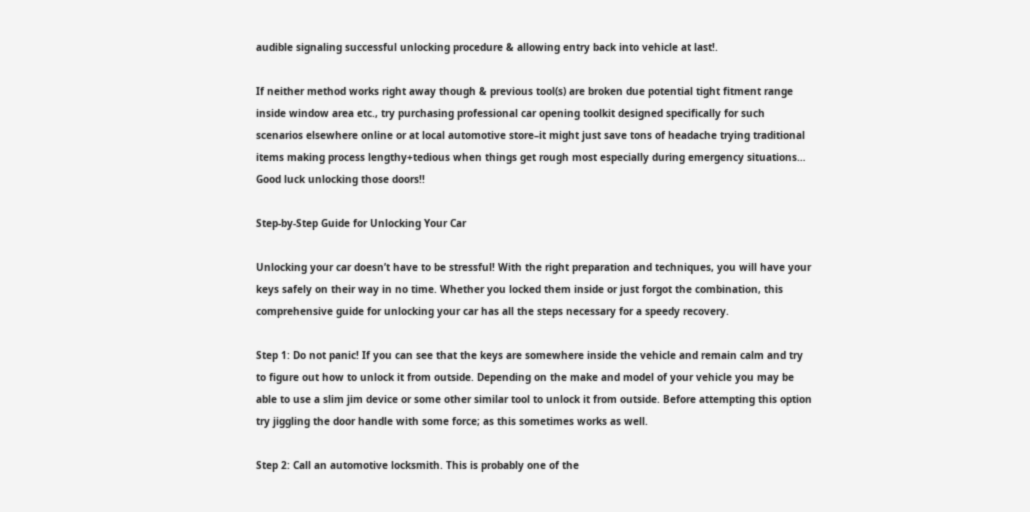audible signaling successful unlocking procedure & allowing entry back into vehicle at last!.

If neither method works right away though & previous tool(s) are broken due potential tight fitment range inside window area etc., try purchasing professional car opening toolkit designed specifically for such scenarios elsewhere online or at local automotive store–it might just save tons of headache trying traditional items making process lengthy+tedious when things get rough most especially during emergency situations… Good luck unlocking those doors!!

Step-by-Step Guide for Unlocking Your Car

Unlocking your car doesn’t have to be stressful! With the right preparation and techniques, you will have your keys safely on their way in no time. Whether you locked them inside or just forgot the combination, this comprehensive guide for unlocking your car has all the steps necessary for a speedy recovery.

Step 1: Do not panic! If you can see that the keys are somewhere inside the vehicle and remain calm and try to figure out how to unlock it from outside. Depending on the make and model of your vehicle you may be able to use a slim jim device or some other similar tool to unlock it from outside. Before attempting this option try jiggling the door handle with some force; as this sometimes works as well.

Step 2: Call an automotive locksmith. This is probably one of the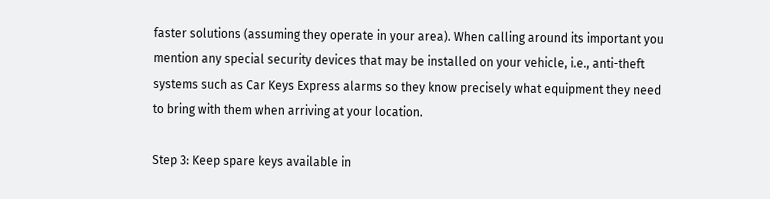faster solutions (assuming they operate in your area). When calling around its important you mention any special security devices that may be installed on your vehicle, i.e., anti-theft systems such as Car Keys Express alarms so they know precisely what equipment they need to bring with them when arriving at your location.

Step 3: Keep spare keys available in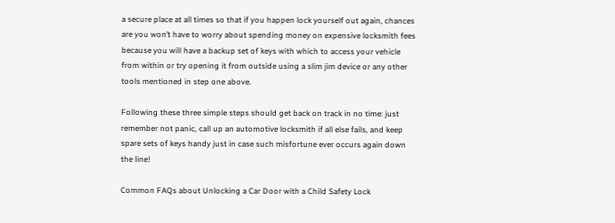a secure place at all times so that if you happen lock yourself out again, chances are you won’t have to worry about spending money on expensive locksmith fees because you will have a backup set of keys with which to access your vehicle from within or try opening it from outside using a slim jim device or any other tools mentioned in step one above.

Following these three simple steps should get back on track in no time: just remember not panic, call up an automotive locksmith if all else fails, and keep spare sets of keys handy just in case such misfortune ever occurs again down the line!

Common FAQs about Unlocking a Car Door with a Child Safety Lock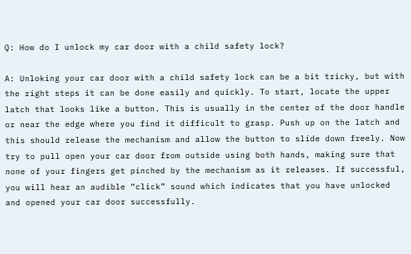Q: How do I unlock my car door with a child safety lock?

A: Unloking your car door with a child safety lock can be a bit tricky, but with the right steps it can be done easily and quickly. To start, locate the upper latch that looks like a button. This is usually in the center of the door handle or near the edge where you find it difficult to grasp. Push up on the latch and this should release the mechanism and allow the button to slide down freely. Now try to pull open your car door from outside using both hands, making sure that none of your fingers get pinched by the mechanism as it releases. If successful, you will hear an audible “click” sound which indicates that you have unlocked and opened your car door successfully.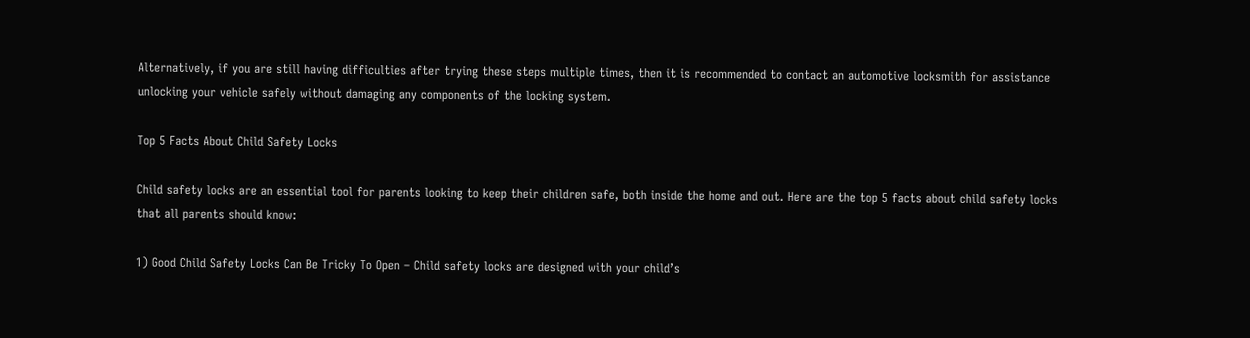Alternatively, if you are still having difficulties after trying these steps multiple times, then it is recommended to contact an automotive locksmith for assistance unlocking your vehicle safely without damaging any components of the locking system.

Top 5 Facts About Child Safety Locks

Child safety locks are an essential tool for parents looking to keep their children safe, both inside the home and out. Here are the top 5 facts about child safety locks that all parents should know:

1) Good Child Safety Locks Can Be Tricky To Open – Child safety locks are designed with your child’s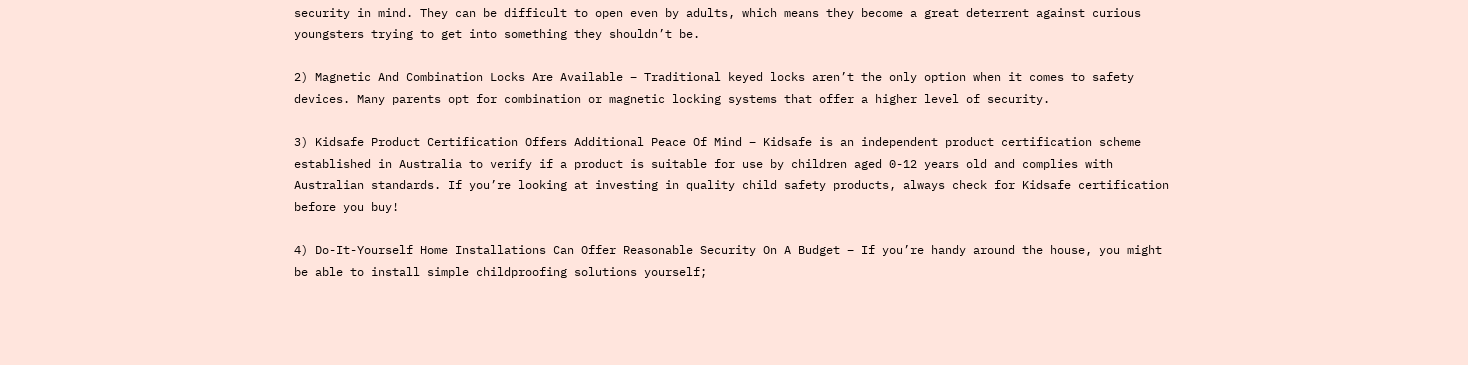security in mind. They can be difficult to open even by adults, which means they become a great deterrent against curious youngsters trying to get into something they shouldn’t be.

2) Magnetic And Combination Locks Are Available – Traditional keyed locks aren’t the only option when it comes to safety devices. Many parents opt for combination or magnetic locking systems that offer a higher level of security.

3) Kidsafe Product Certification Offers Additional Peace Of Mind – Kidsafe is an independent product certification scheme established in Australia to verify if a product is suitable for use by children aged 0-12 years old and complies with Australian standards. If you’re looking at investing in quality child safety products, always check for Kidsafe certification before you buy!

4) Do-It-Yourself Home Installations Can Offer Reasonable Security On A Budget – If you’re handy around the house, you might be able to install simple childproofing solutions yourself;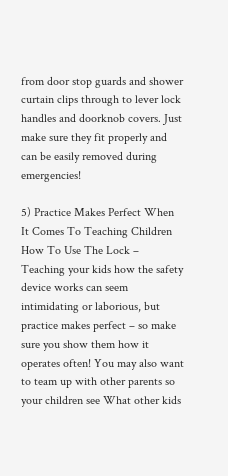from door stop guards and shower curtain clips through to lever lock handles and doorknob covers. Just make sure they fit properly and can be easily removed during emergencies!

5) Practice Makes Perfect When It Comes To Teaching Children How To Use The Lock – Teaching your kids how the safety device works can seem intimidating or laborious, but practice makes perfect – so make sure you show them how it operates often! You may also want to team up with other parents so your children see What other kids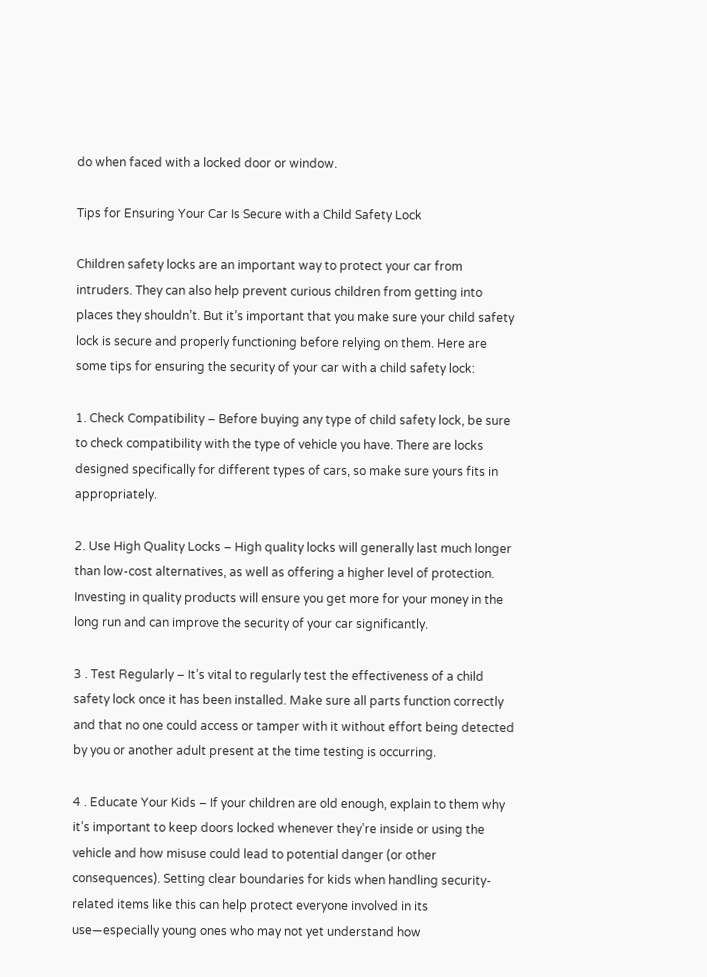do when faced with a locked door or window.

Tips for Ensuring Your Car Is Secure with a Child Safety Lock

Children safety locks are an important way to protect your car from intruders. They can also help prevent curious children from getting into places they shouldn’t. But it’s important that you make sure your child safety lock is secure and properly functioning before relying on them. Here are some tips for ensuring the security of your car with a child safety lock:

1. Check Compatibility – Before buying any type of child safety lock, be sure to check compatibility with the type of vehicle you have. There are locks designed specifically for different types of cars, so make sure yours fits in appropriately.

2. Use High Quality Locks – High quality locks will generally last much longer than low-cost alternatives, as well as offering a higher level of protection. Investing in quality products will ensure you get more for your money in the long run and can improve the security of your car significantly.

3 . Test Regularly – It’s vital to regularly test the effectiveness of a child safety lock once it has been installed. Make sure all parts function correctly and that no one could access or tamper with it without effort being detected by you or another adult present at the time testing is occurring.

4 . Educate Your Kids – If your children are old enough, explain to them why it’s important to keep doors locked whenever they’re inside or using the vehicle and how misuse could lead to potential danger (or other consequences). Setting clear boundaries for kids when handling security-related items like this can help protect everyone involved in its use—especially young ones who may not yet understand how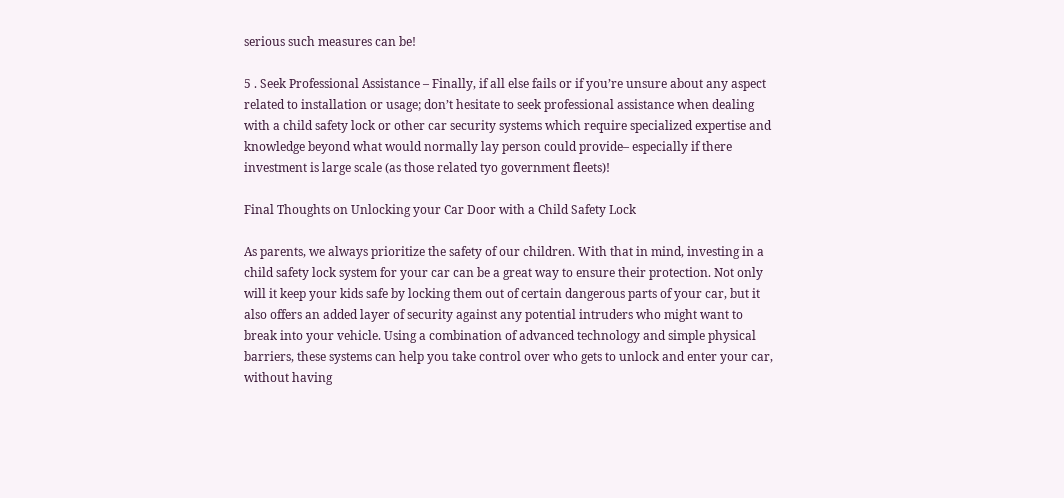serious such measures can be!

5 . Seek Professional Assistance – Finally, if all else fails or if you’re unsure about any aspect related to installation or usage; don’t hesitate to seek professional assistance when dealing with a child safety lock or other car security systems which require specialized expertise and knowledge beyond what would normally lay person could provide– especially if there investment is large scale (as those related tyo government fleets)!

Final Thoughts on Unlocking your Car Door with a Child Safety Lock

As parents, we always prioritize the safety of our children. With that in mind, investing in a child safety lock system for your car can be a great way to ensure their protection. Not only will it keep your kids safe by locking them out of certain dangerous parts of your car, but it also offers an added layer of security against any potential intruders who might want to break into your vehicle. Using a combination of advanced technology and simple physical barriers, these systems can help you take control over who gets to unlock and enter your car, without having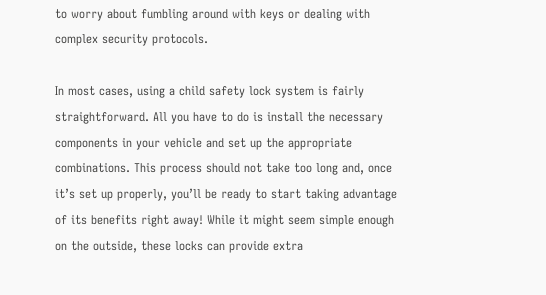to worry about fumbling around with keys or dealing with complex security protocols.

In most cases, using a child safety lock system is fairly straightforward. All you have to do is install the necessary components in your vehicle and set up the appropriate combinations. This process should not take too long and, once it’s set up properly, you’ll be ready to start taking advantage of its benefits right away! While it might seem simple enough on the outside, these locks can provide extra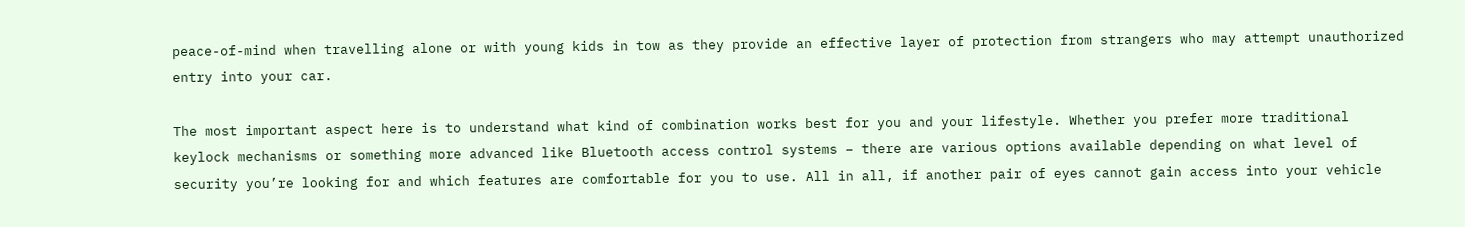peace-of-mind when travelling alone or with young kids in tow as they provide an effective layer of protection from strangers who may attempt unauthorized entry into your car.

The most important aspect here is to understand what kind of combination works best for you and your lifestyle. Whether you prefer more traditional keylock mechanisms or something more advanced like Bluetooth access control systems – there are various options available depending on what level of security you’re looking for and which features are comfortable for you to use. All in all, if another pair of eyes cannot gain access into your vehicle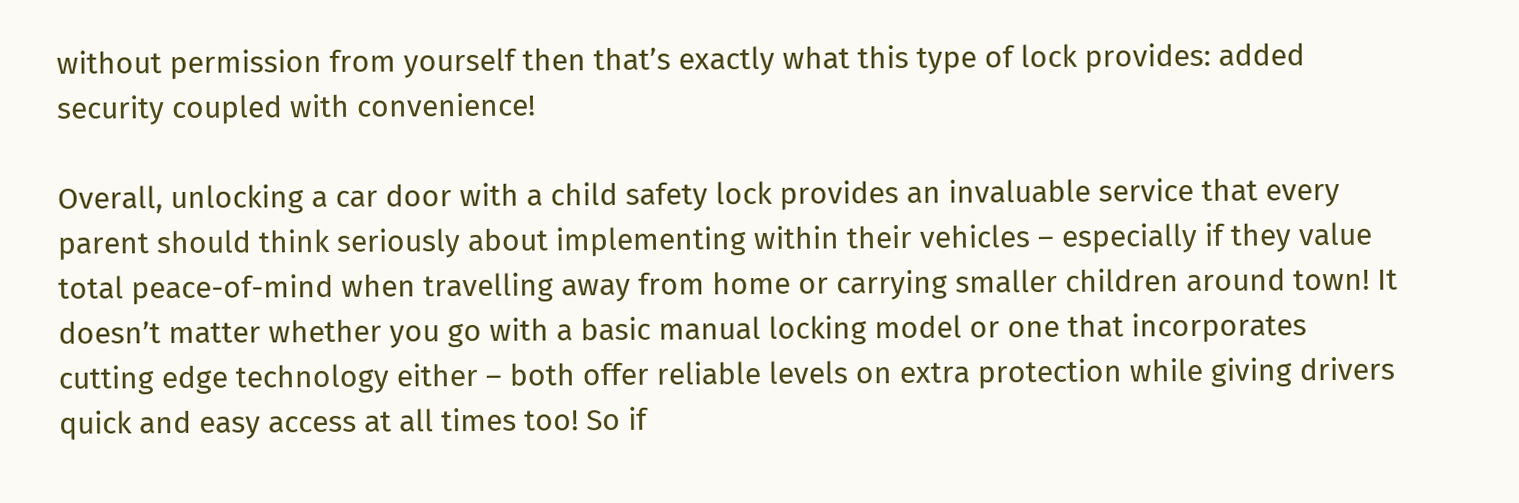without permission from yourself then that’s exactly what this type of lock provides: added security coupled with convenience!

Overall, unlocking a car door with a child safety lock provides an invaluable service that every parent should think seriously about implementing within their vehicles – especially if they value total peace-of-mind when travelling away from home or carrying smaller children around town! It doesn’t matter whether you go with a basic manual locking model or one that incorporates cutting edge technology either – both offer reliable levels on extra protection while giving drivers quick and easy access at all times too! So if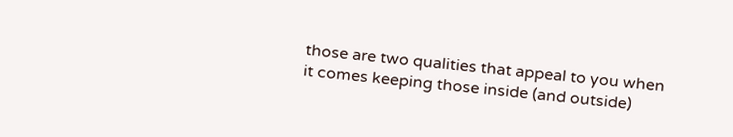those are two qualities that appeal to you when it comes keeping those inside (and outside)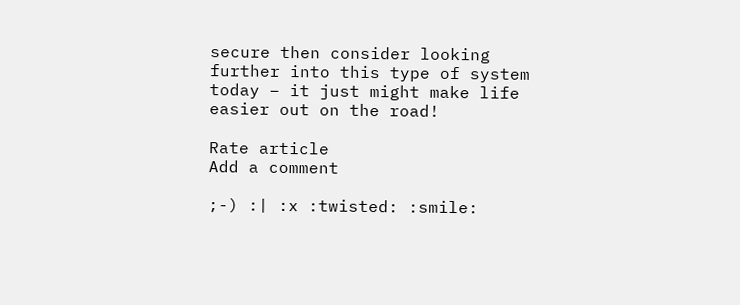secure then consider looking further into this type of system today – it just might make life easier out on the road!

Rate article
Add a comment

;-) :| :x :twisted: :smile: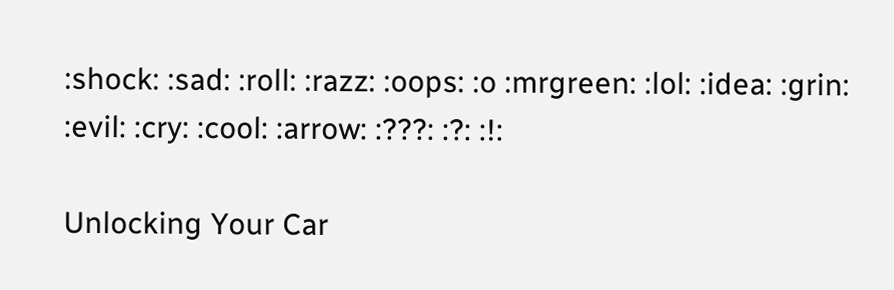:shock: :sad: :roll: :razz: :oops: :o :mrgreen: :lol: :idea: :grin: :evil: :cry: :cool: :arrow: :???: :?: :!:

Unlocking Your Car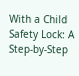With a Child Safety Lock: A Step-by-Step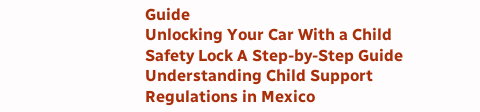Guide
Unlocking Your Car With a Child Safety Lock A Step-by-Step Guide
Understanding Child Support Regulations in Mexico